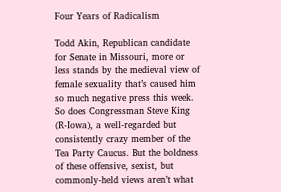Four Years of Radicalism

Todd Akin, Republican candidate for Senate in Missouri, more or less stands by the medieval view of female sexuality that’s caused him so much negative press this week. So does Congressman Steve King (R-Iowa), a well-regarded but consistently crazy member of the Tea Party Caucus. But the boldness of these offensive, sexist, but commonly-held views aren’t what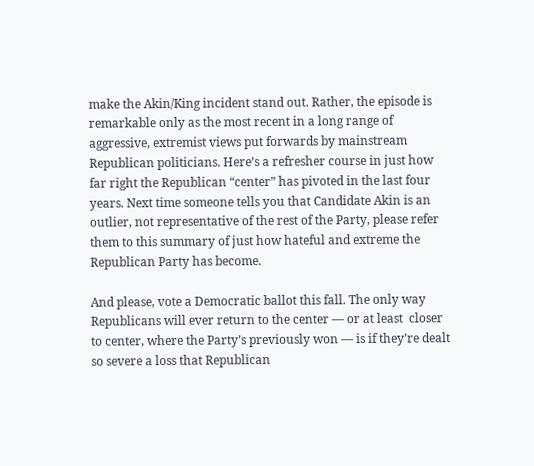make the Akin/King incident stand out. Rather, the episode is remarkable only as the most recent in a long range of aggressive, extremist views put forwards by mainstream Republican politicians. Here’s a refresher course in just how far right the Republican “center” has pivoted in the last four years. Next time someone tells you that Candidate Akin is an outlier, not representative of the rest of the Party, please refer them to this summary of just how hateful and extreme the Republican Party has become.

And please, vote a Democratic ballot this fall. The only way Republicans will ever return to the center — or at least  closer to center, where the Party’s previously won — is if they’re dealt so severe a loss that Republican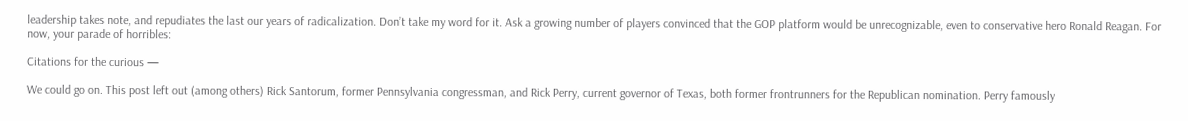leadership takes note, and repudiates the last our years of radicalization. Don’t take my word for it. Ask a growing number of players convinced that the GOP platform would be unrecognizable, even to conservative hero Ronald Reagan. For now, your parade of horribles:

Citations for the curious —

We could go on. This post left out (among others) Rick Santorum, former Pennsylvania congressman, and Rick Perry, current governor of Texas, both former frontrunners for the Republican nomination. Perry famously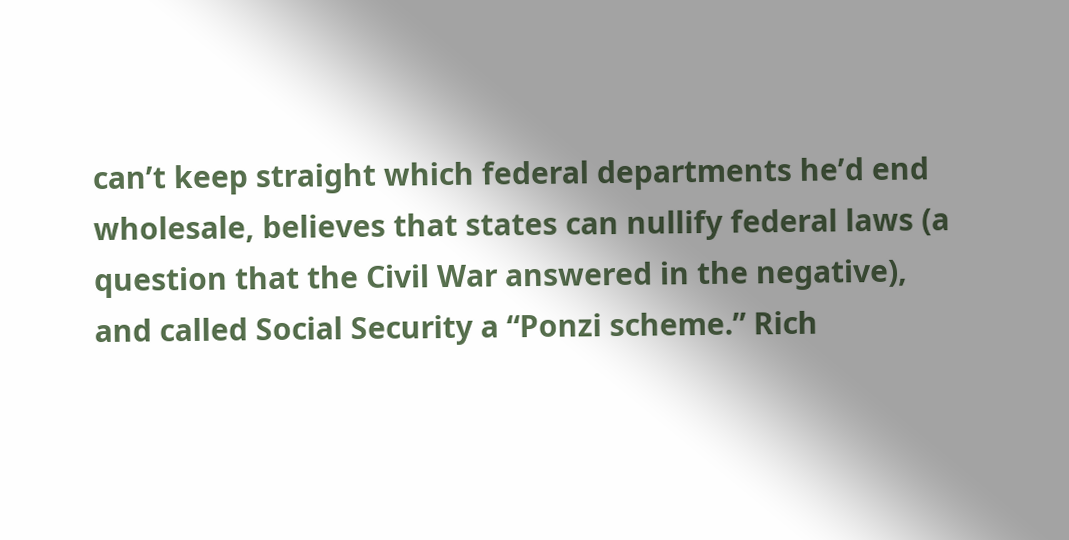can’t keep straight which federal departments he’d end wholesale, believes that states can nullify federal laws (a question that the Civil War answered in the negative), and called Social Security a “Ponzi scheme.” Rich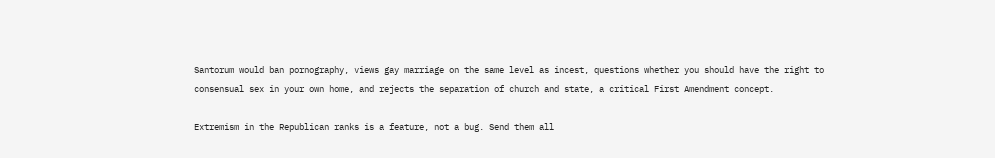Santorum would ban pornography, views gay marriage on the same level as incest, questions whether you should have the right to consensual sex in your own home, and rejects the separation of church and state, a critical First Amendment concept.

Extremism in the Republican ranks is a feature, not a bug. Send them all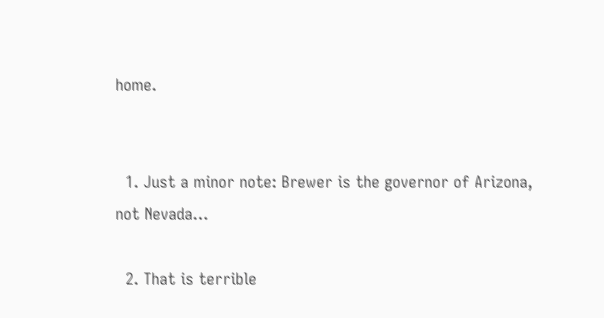home.


  1. Just a minor note: Brewer is the governor of Arizona, not Nevada…

  2. That is terrible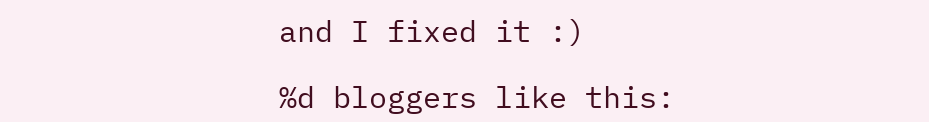and I fixed it :)

%d bloggers like this: